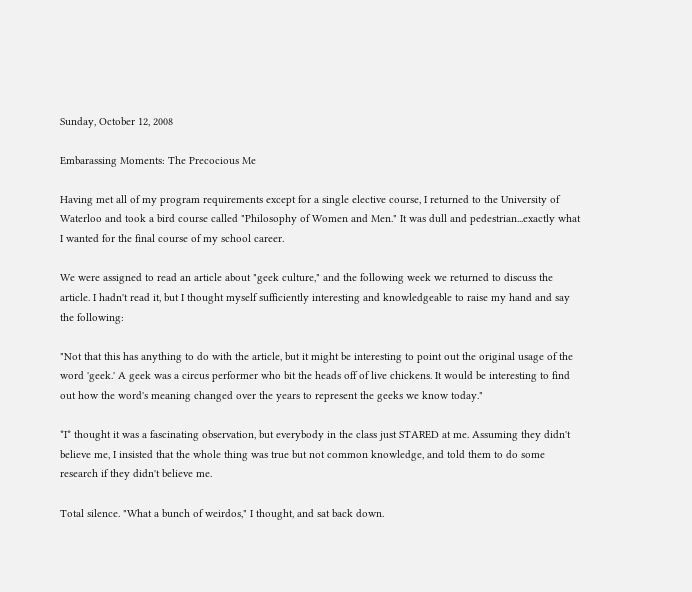Sunday, October 12, 2008

Embarassing Moments: The Precocious Me

Having met all of my program requirements except for a single elective course, I returned to the University of Waterloo and took a bird course called "Philosophy of Women and Men." It was dull and pedestrian...exactly what I wanted for the final course of my school career.

We were assigned to read an article about "geek culture," and the following week we returned to discuss the article. I hadn't read it, but I thought myself sufficiently interesting and knowledgeable to raise my hand and say the following:

"Not that this has anything to do with the article, but it might be interesting to point out the original usage of the word 'geek.' A geek was a circus performer who bit the heads off of live chickens. It would be interesting to find out how the word's meaning changed over the years to represent the geeks we know today."

*I* thought it was a fascinating observation, but everybody in the class just STARED at me. Assuming they didn't believe me, I insisted that the whole thing was true but not common knowledge, and told them to do some research if they didn't believe me.

Total silence. "What a bunch of weirdos," I thought, and sat back down.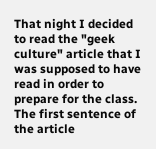That night I decided to read the "geek culture" article that I was supposed to have read in order to prepare for the class. The first sentence of the article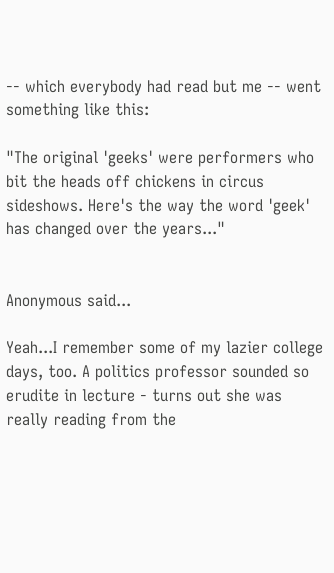-- which everybody had read but me -- went something like this:

"The original 'geeks' were performers who bit the heads off chickens in circus sideshows. Here's the way the word 'geek' has changed over the years..."


Anonymous said...

Yeah...I remember some of my lazier college days, too. A politics professor sounded so erudite in lecture - turns out she was really reading from the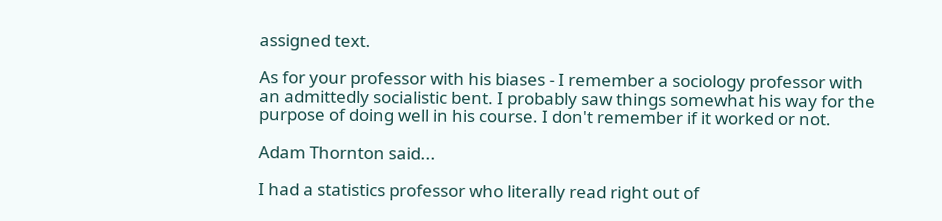assigned text.

As for your professor with his biases - I remember a sociology professor with an admittedly socialistic bent. I probably saw things somewhat his way for the purpose of doing well in his course. I don't remember if it worked or not.

Adam Thornton said...

I had a statistics professor who literally read right out of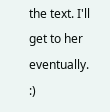the text. I'll get to her eventually. :)